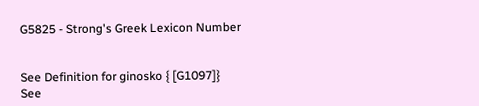G5825 - Strong's Greek Lexicon Number


See Definition for ginosko { [G1097]}
See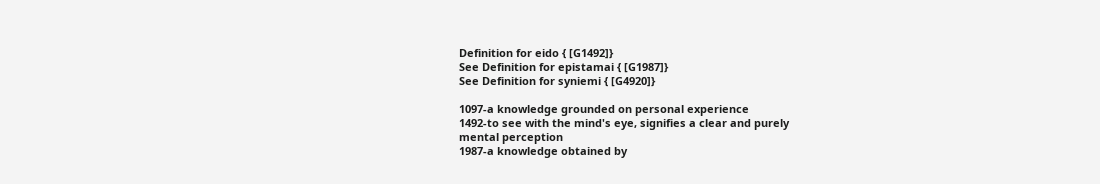Definition for eido { [G1492]}
See Definition for epistamai { [G1987]}
See Definition for syniemi { [G4920]}

1097-a knowledge grounded on personal experience
1492-to see with the mind's eye, signifies a clear and purely
mental perception
1987-a knowledge obtained by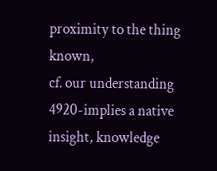proximity to the thing known,
cf. our understanding
4920-implies a native insight, knowledge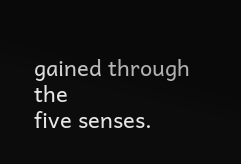gained through the
five senses.